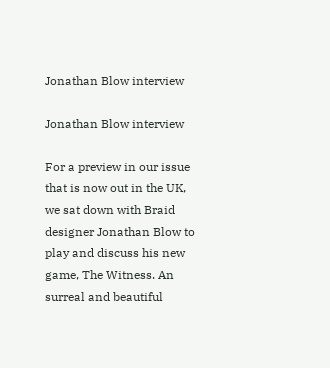Jonathan Blow interview

Jonathan Blow interview

For a preview in our issue that is now out in the UK, we sat down with Braid designer Jonathan Blow to play and discuss his new game, The Witness. An surreal and beautiful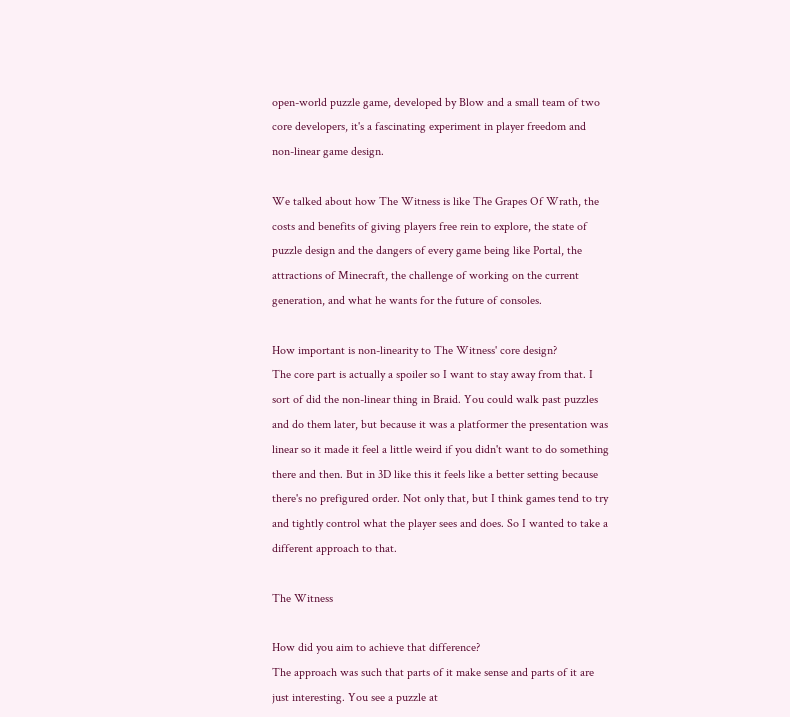open-world puzzle game, developed by Blow and a small team of two core developers, it's a fascinating experiment in player freedom and non-linear game design.

We talked about how The Witness is like The Grapes Of Wrath, the costs and benefits of giving players free rein to explore, the state of puzzle design and the dangers of every game being like Portal, the attractions of Minecraft, the challenge of working on the current generation, and what he wants for the future of consoles.

How important is non-linearity to The Witness' core design?
The core part is actually a spoiler so I want to stay away from that. I sort of did the non-linear thing in Braid. You could walk past puzzles and do them later, but because it was a platformer the presentation was linear so it made it feel a little weird if you didn't want to do something there and then. But in 3D like this it feels like a better setting because there's no prefigured order. Not only that, but I think games tend to try and tightly control what the player sees and does. So I wanted to take a different approach to that.

The Witness

How did you aim to achieve that difference?
The approach was such that parts of it make sense and parts of it are just interesting. You see a puzzle at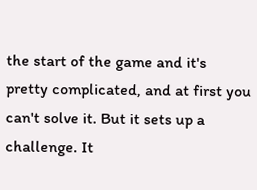the start of the game and it's pretty complicated, and at first you can't solve it. But it sets up a challenge. It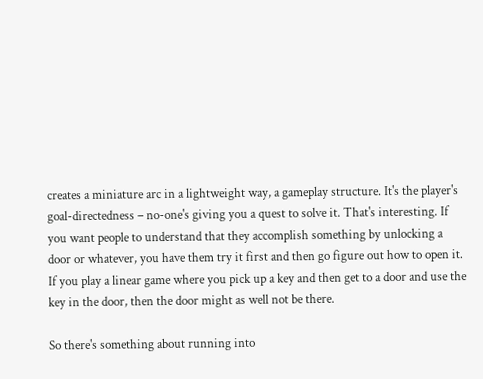creates a miniature arc in a lightweight way, a gameplay structure. It's the player's goal-directedness – no-one's giving you a quest to solve it. That's interesting. If you want people to understand that they accomplish something by unlocking a door or whatever, you have them try it first and then go figure out how to open it. If you play a linear game where you pick up a key and then get to a door and use the key in the door, then the door might as well not be there.

So there's something about running into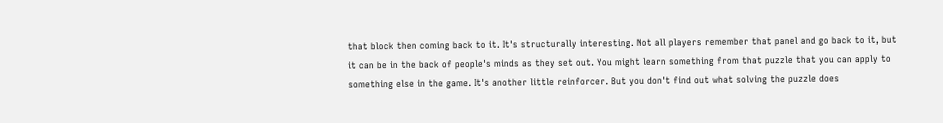that block then coming back to it. It's structurally interesting. Not all players remember that panel and go back to it, but it can be in the back of people's minds as they set out. You might learn something from that puzzle that you can apply to something else in the game. It's another little reinforcer. But you don't find out what solving the puzzle does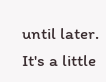until later. It's a little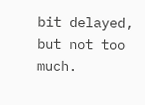bit delayed, but not too much.